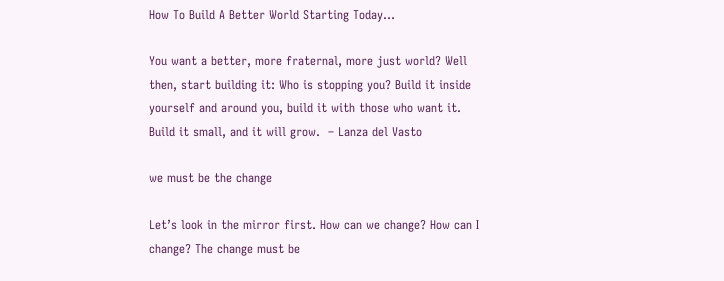How To Build A Better World Starting Today…

You want a better, more fraternal, more just world? Well then, start building it: Who is stopping you? Build it inside yourself and around you, build it with those who want it. Build it small, and it will grow.  – Lanza del Vasto

we must be the change

Let’s look in the mirror first. How can we change? How can I change? The change must be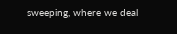sweeping, where we deal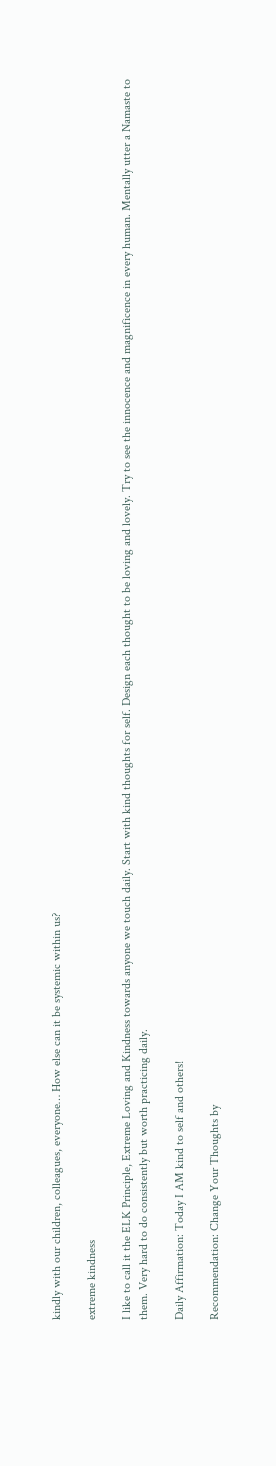kindly with our children, colleagues, everyone… How else can it be systemic within us?

extreme kindness

I like to call it the ELK Principle, Extreme Loving and Kindness towards anyone we touch daily. Start with kind thoughts for self. Design each thought to be loving and lovely. Try to see the innocence and magnificence in every human. Mentally utter a Namaste to them. Very hard to do consistently but worth practicing daily.

Daily Affirmation: Today I AM kind to self and others!

Recommendation: Change Your Thoughts by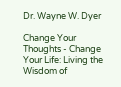Dr. Wayne W. Dyer

Change Your Thoughts - Change Your Life: Living the Wisdom of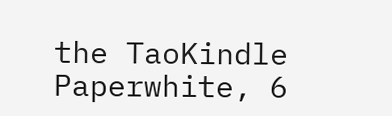the TaoKindle Paperwhite, 6